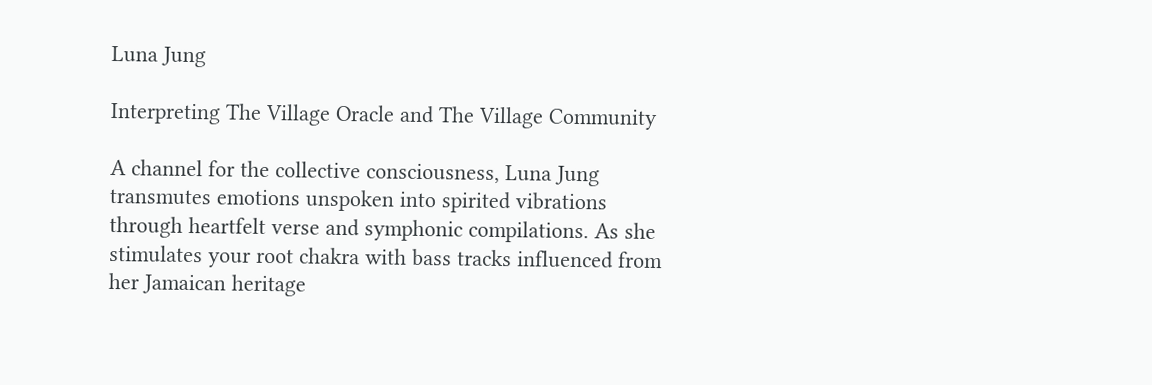Luna Jung

Interpreting The Village Oracle and The Village Community

A channel for the collective consciousness, Luna Jung transmutes emotions unspoken into spirited vibrations through heartfelt verse and symphonic compilations. As she stimulates your root chakra with bass tracks influenced from her Jamaican heritage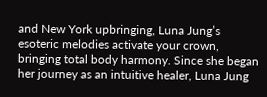and New York upbringing, Luna Jung’s esoteric melodies activate your crown, bringing total body harmony. Since she began her journey as an intuitive healer, Luna Jung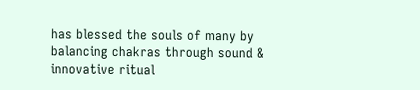has blessed the souls of many by balancing chakras through sound & innovative ritual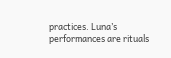practices. Luna’s performances are rituals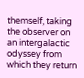themself, taking the observer on an intergalactic odyssey from which they return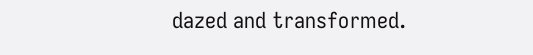dazed and transformed.